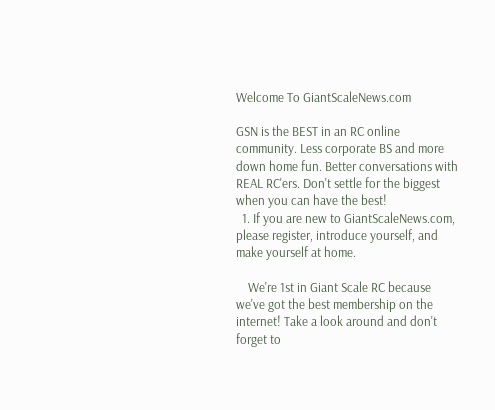Welcome To GiantScaleNews.com

GSN is the BEST in an RC online community. Less corporate BS and more down home fun. Better conversations with REAL RC'ers. Don't settle for the biggest when you can have the best!
  1. If you are new to GiantScaleNews.com, please register, introduce yourself, and make yourself at home.

    We're 1st in Giant Scale RC because we've got the best membership on the internet! Take a look around and don't forget to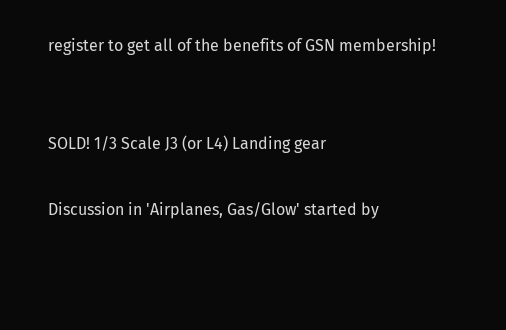register to get all of the benefits of GSN membership!


SOLD! 1/3 Scale J3 (or L4) Landing gear

Discussion in 'Airplanes, Gas/Glow' started by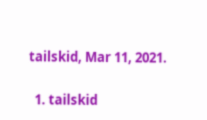tailskid, Mar 11, 2021.

  1. tailskid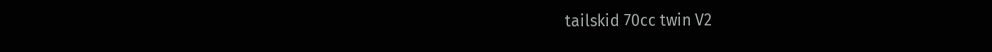tailskid 70cc twin V2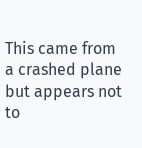This came from a crashed plane but appears not to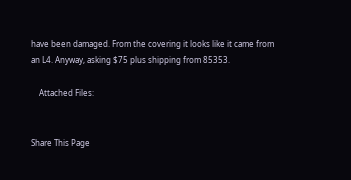have been damaged. From the covering it looks like it came from an L4. Anyway, asking $75 plus shipping from 85353.

    Attached Files:


Share This Page